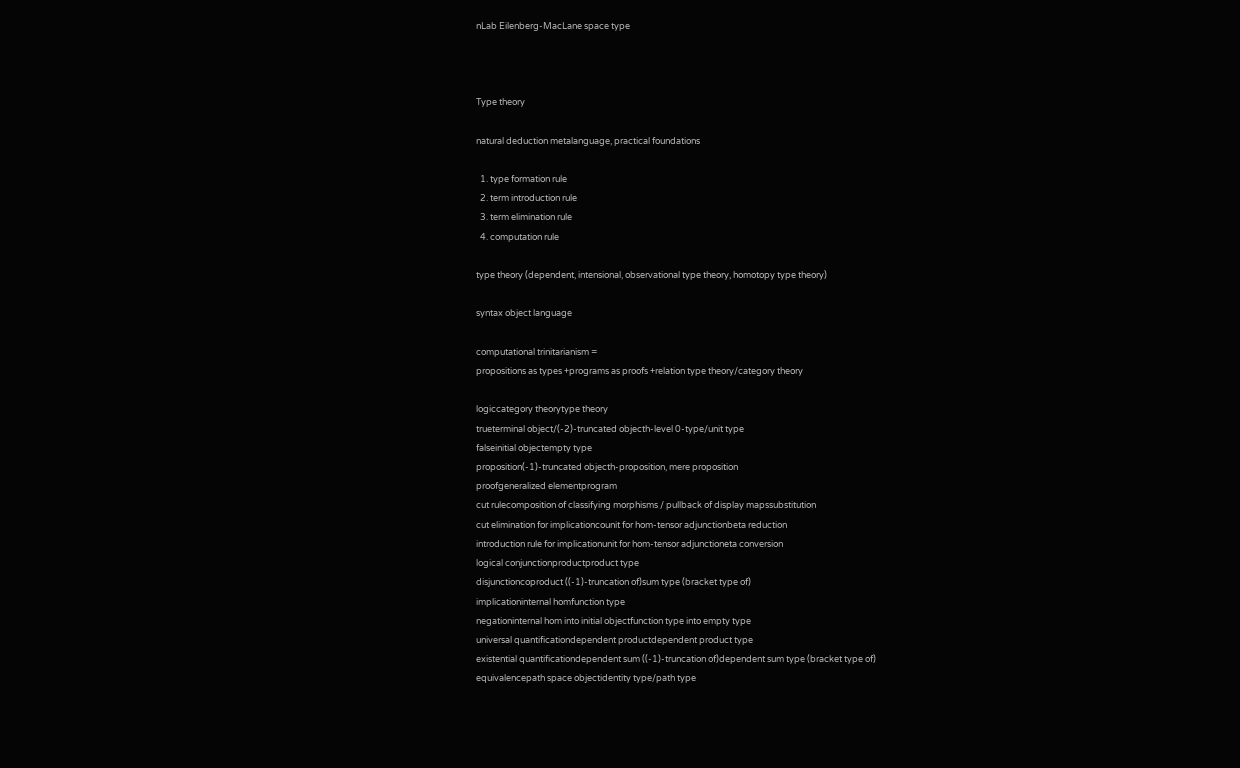nLab Eilenberg-MacLane space type



Type theory

natural deduction metalanguage, practical foundations

  1. type formation rule
  2. term introduction rule
  3. term elimination rule
  4. computation rule

type theory (dependent, intensional, observational type theory, homotopy type theory)

syntax object language

computational trinitarianism =
propositions as types +programs as proofs +relation type theory/category theory

logiccategory theorytype theory
trueterminal object/(-2)-truncated objecth-level 0-type/unit type
falseinitial objectempty type
proposition(-1)-truncated objecth-proposition, mere proposition
proofgeneralized elementprogram
cut rulecomposition of classifying morphisms / pullback of display mapssubstitution
cut elimination for implicationcounit for hom-tensor adjunctionbeta reduction
introduction rule for implicationunit for hom-tensor adjunctioneta conversion
logical conjunctionproductproduct type
disjunctioncoproduct ((-1)-truncation of)sum type (bracket type of)
implicationinternal homfunction type
negationinternal hom into initial objectfunction type into empty type
universal quantificationdependent productdependent product type
existential quantificationdependent sum ((-1)-truncation of)dependent sum type (bracket type of)
equivalencepath space objectidentity type/path type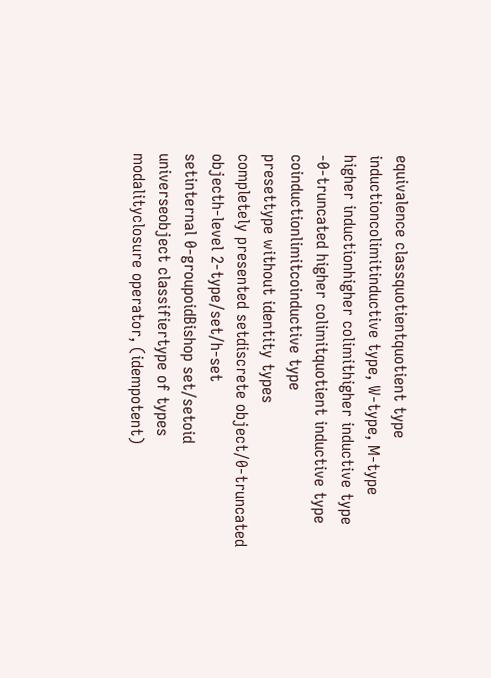equivalence classquotientquotient type
inductioncolimitinductive type, W-type, M-type
higher inductionhigher colimithigher inductive type
-0-truncated higher colimitquotient inductive type
coinductionlimitcoinductive type
presettype without identity types
completely presented setdiscrete object/0-truncated objecth-level 2-type/set/h-set
setinternal 0-groupoidBishop set/setoid
universeobject classifiertype of types
modalityclosure operator, (idempotent)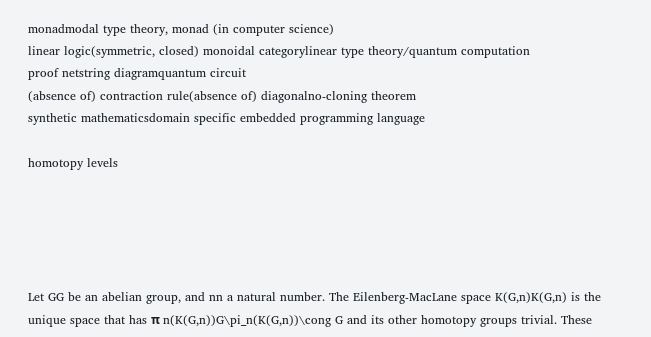monadmodal type theory, monad (in computer science)
linear logic(symmetric, closed) monoidal categorylinear type theory/quantum computation
proof netstring diagramquantum circuit
(absence of) contraction rule(absence of) diagonalno-cloning theorem
synthetic mathematicsdomain specific embedded programming language

homotopy levels





Let GG be an abelian group, and nn a natural number. The Eilenberg-MacLane space K(G,n)K(G,n) is the unique space that has π n(K(G,n))G\pi_n(K(G,n))\cong G and its other homotopy groups trivial. These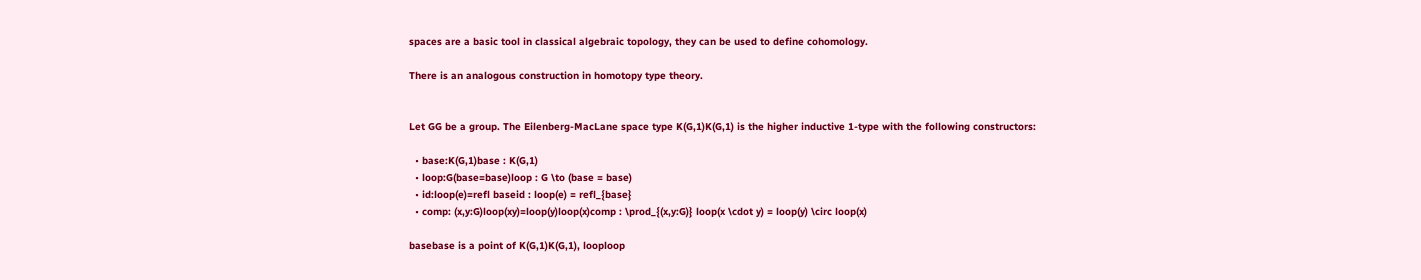spaces are a basic tool in classical algebraic topology, they can be used to define cohomology.

There is an analogous construction in homotopy type theory.


Let GG be a group. The Eilenberg-MacLane space type K(G,1)K(G,1) is the higher inductive 1-type with the following constructors:

  • base:K(G,1)base : K(G,1)
  • loop:G(base=base)loop : G \to (base = base)
  • id:loop(e)=refl baseid : loop(e) = refl_{base}
  • comp: (x,y:G)loop(xy)=loop(y)loop(x)comp : \prod_{(x,y:G)} loop(x \cdot y) = loop(y) \circ loop(x)

basebase is a point of K(G,1)K(G,1), looploop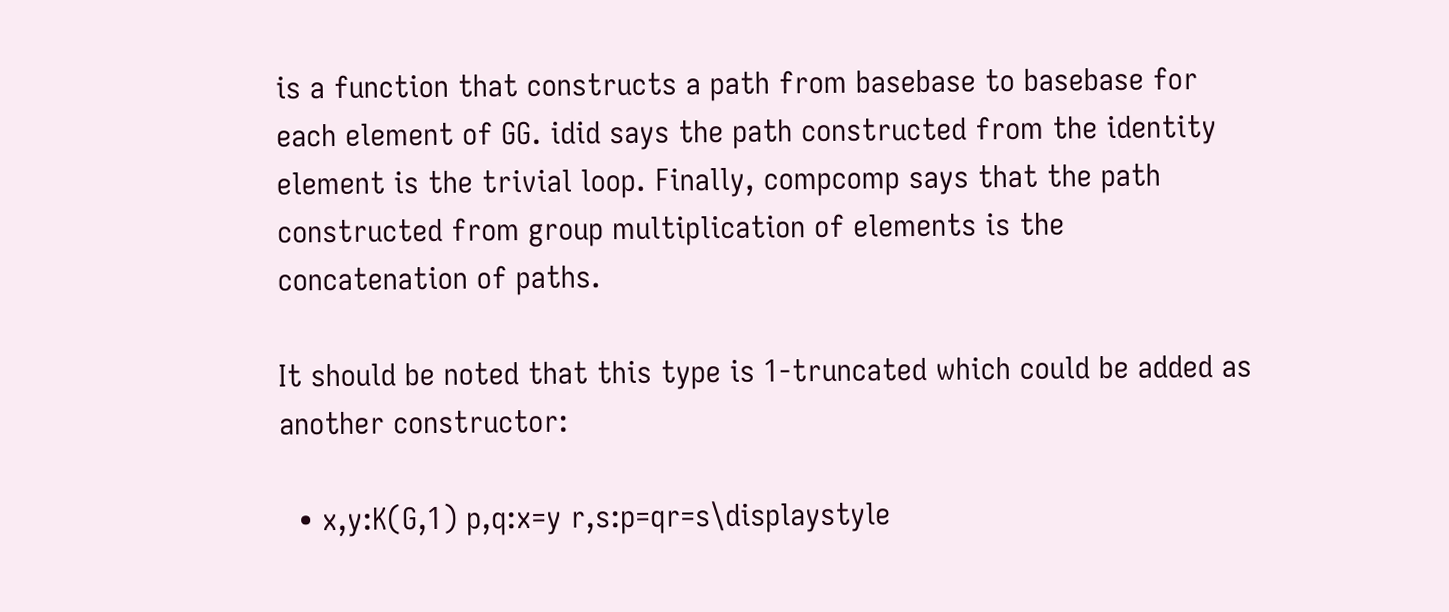is a function that constructs a path from basebase to basebase for each element of GG. idid says the path constructed from the identity element is the trivial loop. Finally, compcomp says that the path constructed from group multiplication of elements is the concatenation of paths.

It should be noted that this type is 1-truncated which could be added as another constructor:

  • x,y:K(G,1) p,q:x=y r,s:p=qr=s\displaystyle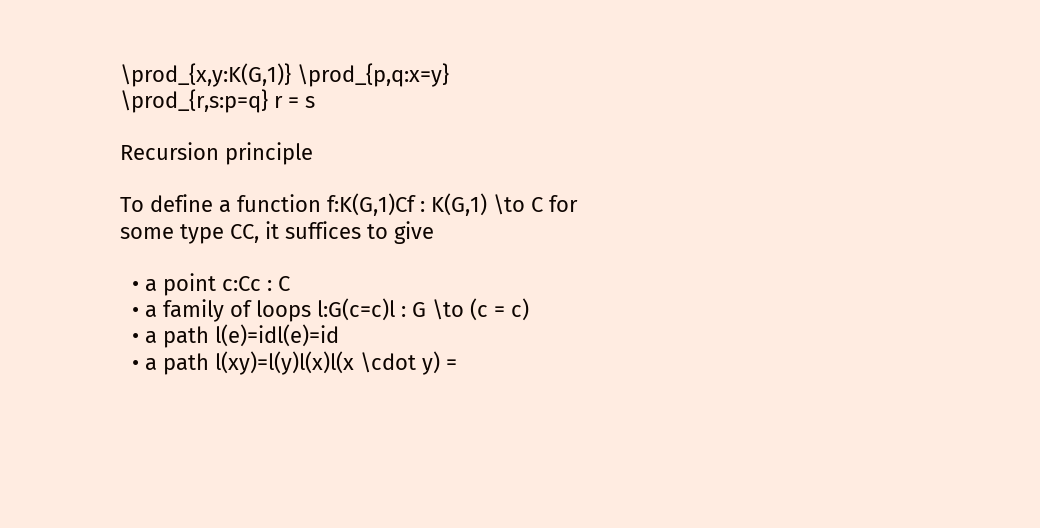\prod_{x,y:K(G,1)} \prod_{p,q:x=y} \prod_{r,s:p=q} r = s

Recursion principle

To define a function f:K(G,1)Cf : K(G,1) \to C for some type CC, it suffices to give

  • a point c:Cc : C
  • a family of loops l:G(c=c)l : G \to (c = c)
  • a path l(e)=idl(e)=id
  • a path l(xy)=l(y)l(x)l(x \cdot y) =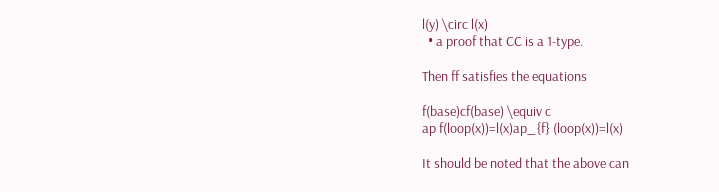l(y) \circ l(x)
  • a proof that CC is a 1-type.

Then ff satisfies the equations

f(base)cf(base) \equiv c
ap f(loop(x))=l(x)ap_{f} (loop(x))=l(x)

It should be noted that the above can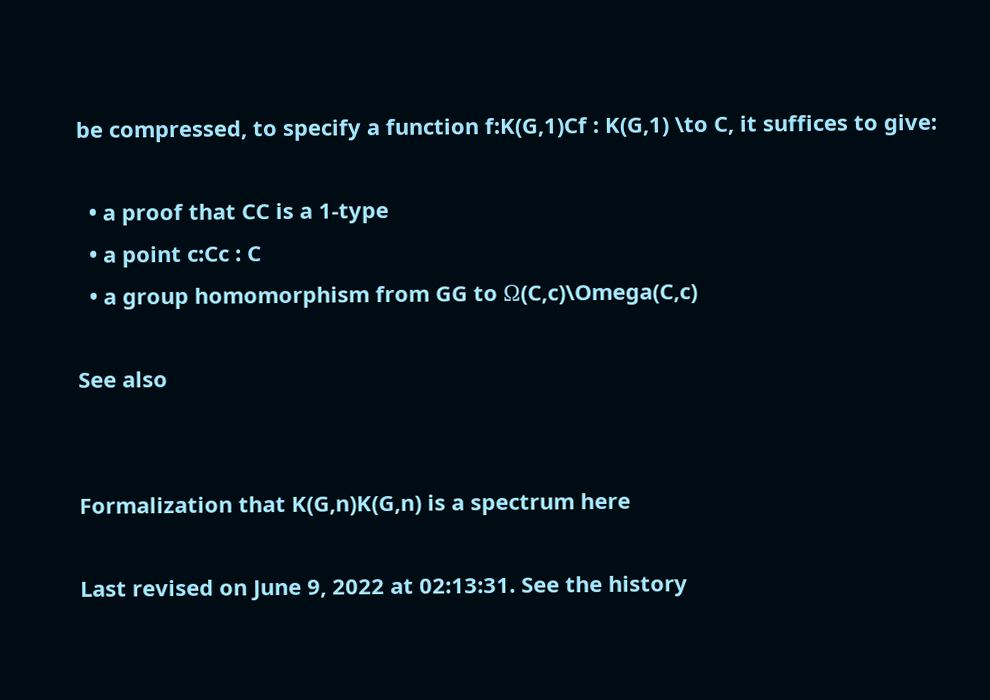be compressed, to specify a function f:K(G,1)Cf : K(G,1) \to C, it suffices to give:

  • a proof that CC is a 1-type
  • a point c:Cc : C
  • a group homomorphism from GG to Ω(C,c)\Omega(C,c)

See also


Formalization that K(G,n)K(G,n) is a spectrum here

Last revised on June 9, 2022 at 02:13:31. See the history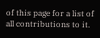of this page for a list of all contributions to it.